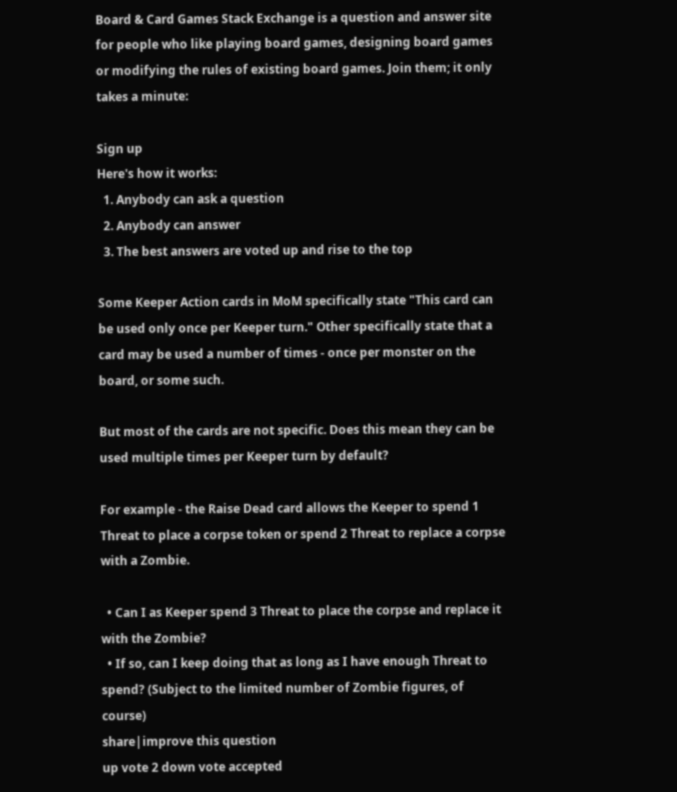Board & Card Games Stack Exchange is a question and answer site for people who like playing board games, designing board games or modifying the rules of existing board games. Join them; it only takes a minute:

Sign up
Here's how it works:
  1. Anybody can ask a question
  2. Anybody can answer
  3. The best answers are voted up and rise to the top

Some Keeper Action cards in MoM specifically state "This card can be used only once per Keeper turn." Other specifically state that a card may be used a number of times - once per monster on the board, or some such.

But most of the cards are not specific. Does this mean they can be used multiple times per Keeper turn by default?

For example - the Raise Dead card allows the Keeper to spend 1 Threat to place a corpse token or spend 2 Threat to replace a corpse with a Zombie.

  • Can I as Keeper spend 3 Threat to place the corpse and replace it with the Zombie?
  • If so, can I keep doing that as long as I have enough Threat to spend? (Subject to the limited number of Zombie figures, of course)
share|improve this question
up vote 2 down vote accepted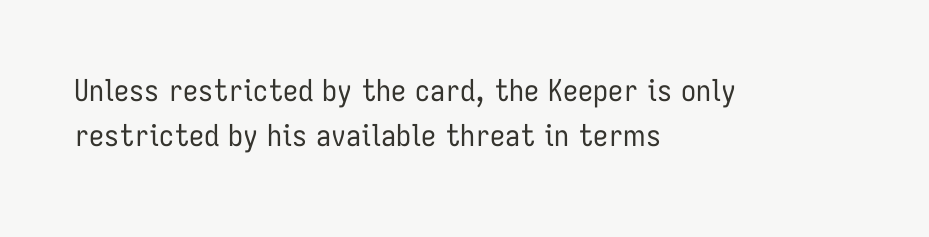Unless restricted by the card, the Keeper is only restricted by his available threat in terms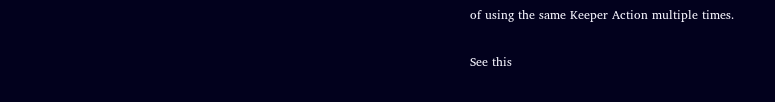of using the same Keeper Action multiple times.

See this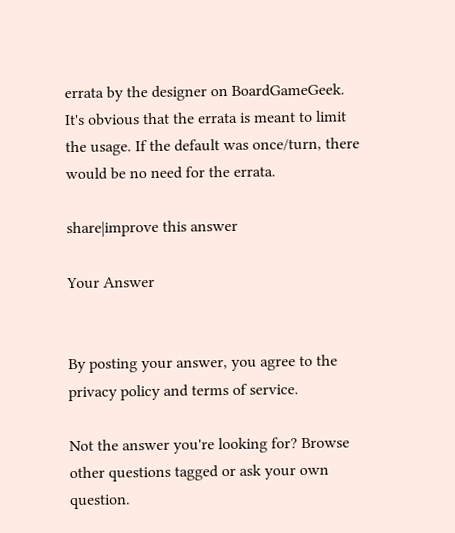errata by the designer on BoardGameGeek. It's obvious that the errata is meant to limit the usage. If the default was once/turn, there would be no need for the errata.

share|improve this answer

Your Answer


By posting your answer, you agree to the privacy policy and terms of service.

Not the answer you're looking for? Browse other questions tagged or ask your own question.